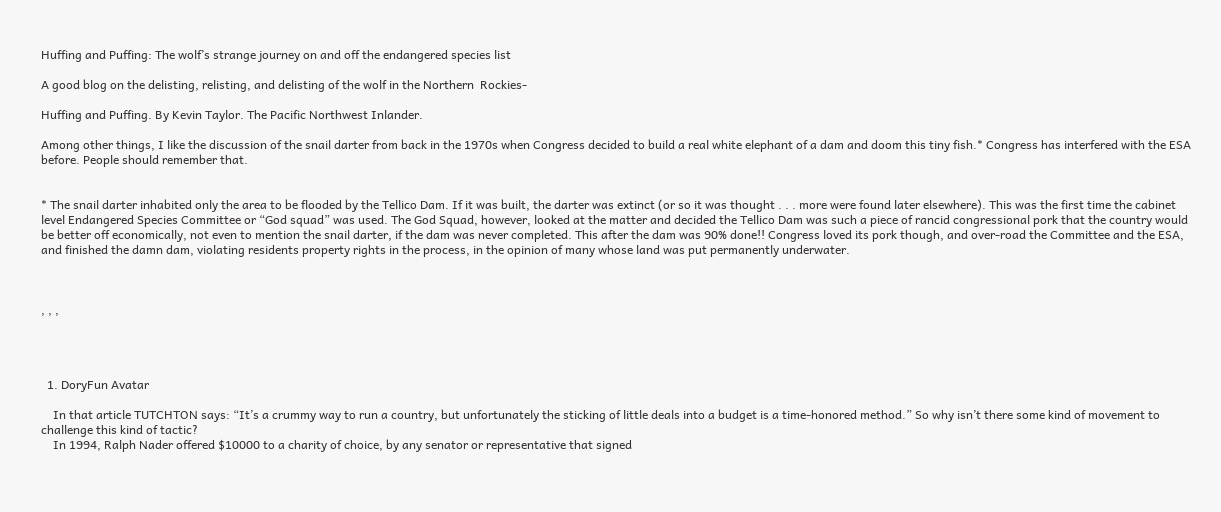Huffing and Puffing: The wolf’s strange journey on and off the endangered species list

A good blog on the delisting, relisting, and delisting of the wolf in the Northern  Rockies-

Huffing and Puffing. By Kevin Taylor. The Pacific Northwest Inlander.

Among other things, I like the discussion of the snail darter from back in the 1970s when Congress decided to build a real white elephant of a dam and doom this tiny fish.* Congress has interfered with the ESA before. People should remember that.


* The snail darter inhabited only the area to be flooded by the Tellico Dam. If it was built, the darter was extinct (or so it was thought . . . more were found later elsewhere). This was the first time the cabinet level Endangered Species Committee or “God squad” was used. The God Squad, however, looked at the matter and decided the Tellico Dam was such a piece of rancid congressional pork that the country would be better off economically, not even to mention the snail darter, if the dam was never completed. This after the dam was 90% done!! Congress loved its pork though, and over-road the Committee and the ESA, and finished the damn dam, violating residents property rights in the process, in the opinion of many whose land was put permanently underwater.



, , ,




  1. DoryFun Avatar

    In that article TUTCHTON says: “It’s a crummy way to run a country, but unfortunately the sticking of little deals into a budget is a time-honored method.” So why isn’t there some kind of movement to challenge this kind of tactic?
    In 1994, Ralph Nader offered $10000 to a charity of choice, by any senator or representative that signed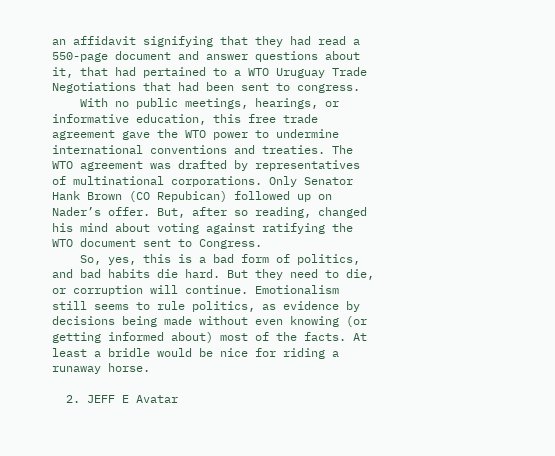an affidavit signifying that they had read a 550-page document and answer questions about it, that had pertained to a WTO Uruguay Trade Negotiations that had been sent to congress.
    With no public meetings, hearings, or informative education, this free trade agreement gave the WTO power to undermine international conventions and treaties. The WTO agreement was drafted by representatives of multinational corporations. Only Senator Hank Brown (CO Repubican) followed up on Nader’s offer. But, after so reading, changed his mind about voting against ratifying the WTO document sent to Congress.
    So, yes, this is a bad form of politics, and bad habits die hard. But they need to die, or corruption will continue. Emotionalism still seems to rule politics, as evidence by decisions being made without even knowing (or getting informed about) most of the facts. At least a bridle would be nice for riding a runaway horse.

  2. JEFF E Avatar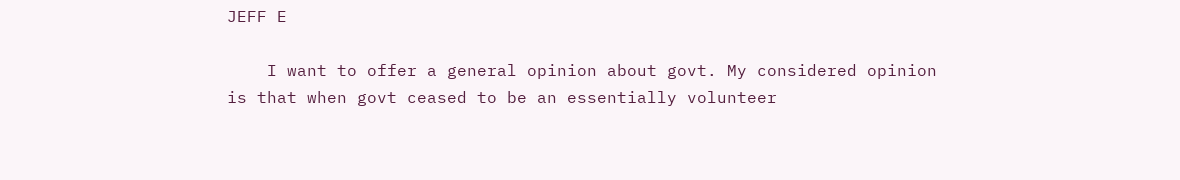JEFF E

    I want to offer a general opinion about govt. My considered opinion is that when govt ceased to be an essentially volunteer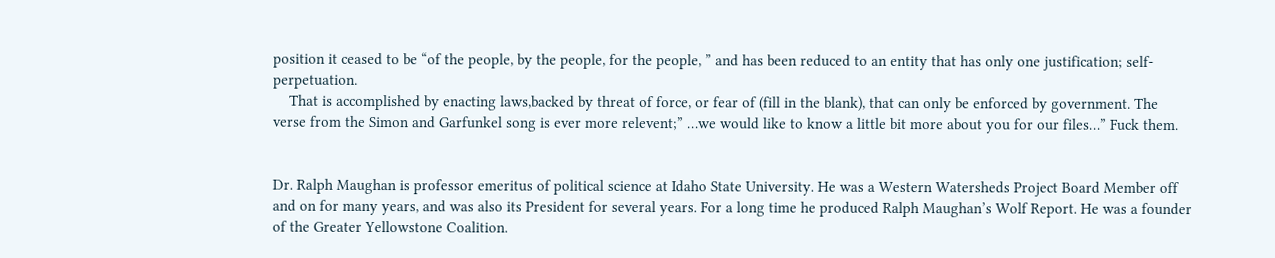position it ceased to be “of the people, by the people, for the people, ” and has been reduced to an entity that has only one justification; self-perpetuation.
    That is accomplished by enacting laws,backed by threat of force, or fear of (fill in the blank), that can only be enforced by government. The verse from the Simon and Garfunkel song is ever more relevent;” …we would like to know a little bit more about you for our files…” Fuck them.


Dr. Ralph Maughan is professor emeritus of political science at Idaho State University. He was a Western Watersheds Project Board Member off and on for many years, and was also its President for several years. For a long time he produced Ralph Maughan’s Wolf Report. He was a founder of the Greater Yellowstone Coalition.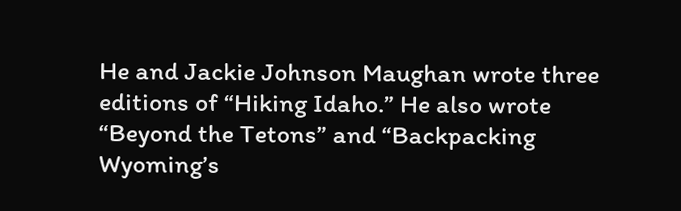He and Jackie Johnson Maughan wrote three editions of “Hiking Idaho.” He also wrote “Beyond the Tetons” and “Backpacking Wyoming’s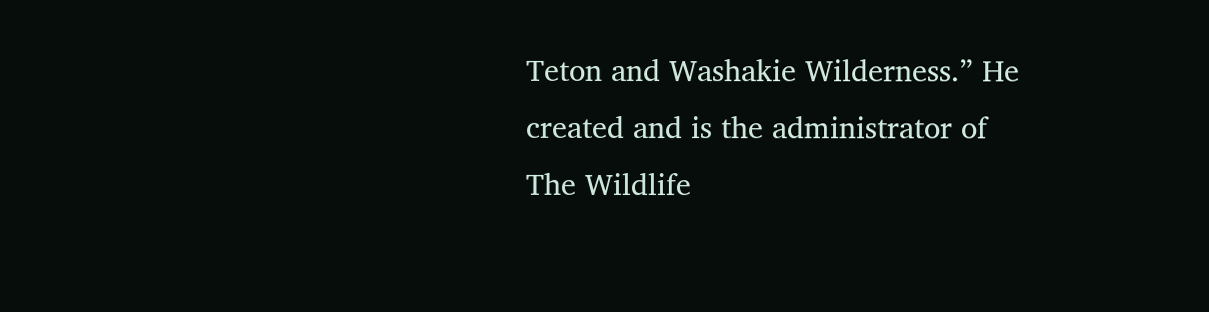Teton and Washakie Wilderness.” He created and is the administrator of The Wildlife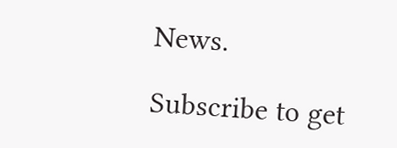News.

Subscribe to get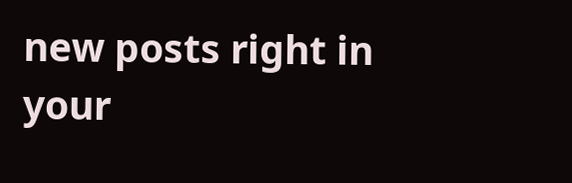new posts right in your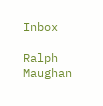Inbox

Ralph Maughan